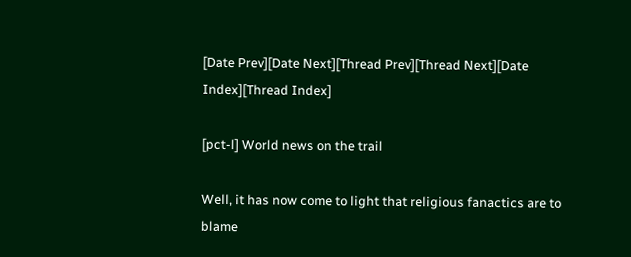[Date Prev][Date Next][Thread Prev][Thread Next][Date Index][Thread Index]

[pct-l] World news on the trail

Well, it has now come to light that religious fanactics are to blame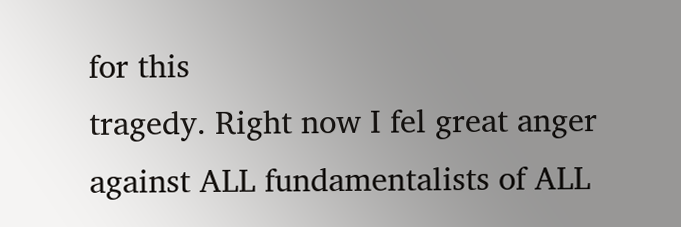for this
tragedy. Right now I fel great anger against ALL fundamentalists of ALL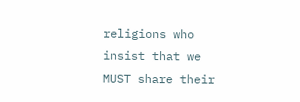religions who insist that we MUST share their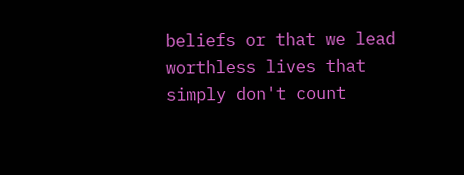beliefs or that we lead
worthless lives that simply don't count